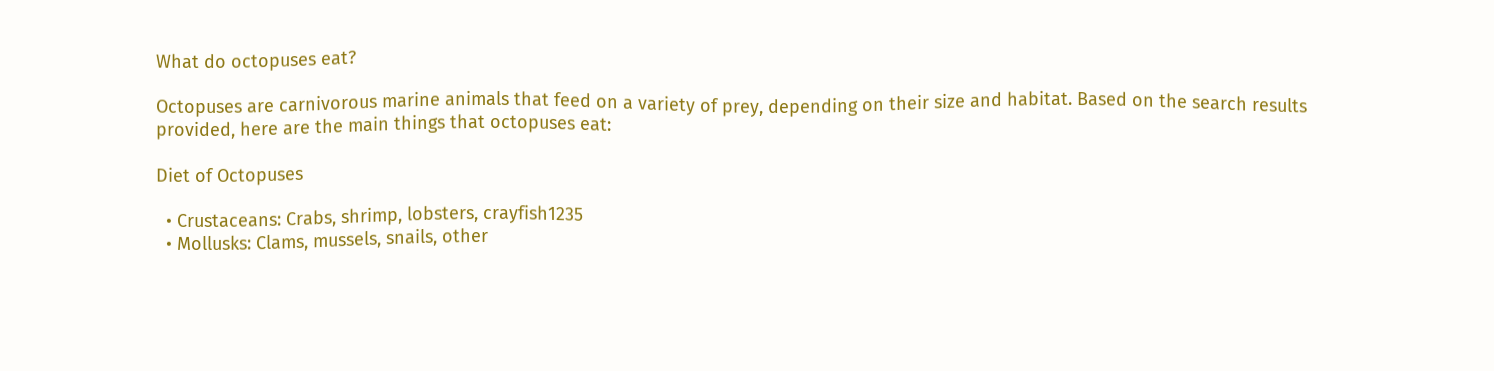What do octopuses eat?

Octopuses are carnivorous marine animals that feed on a variety of prey, depending on their size and habitat. Based on the search results provided, here are the main things that octopuses eat:

Diet of Octopuses

  • Crustaceans: Crabs, shrimp, lobsters, crayfish1235
  • Mollusks: Clams, mussels, snails, other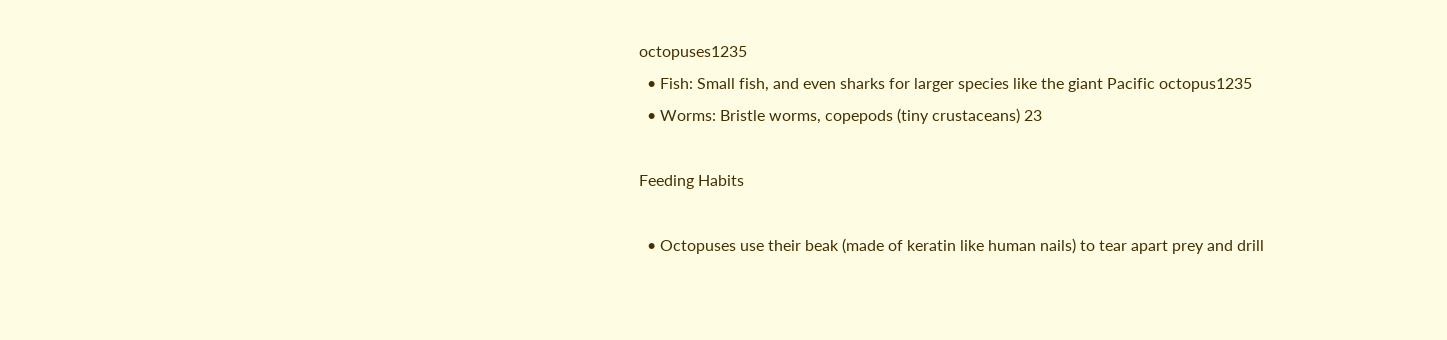octopuses1235
  • Fish: Small fish, and even sharks for larger species like the giant Pacific octopus1235
  • Worms: Bristle worms, copepods (tiny crustaceans) 23

Feeding Habits

  • Octopuses use their beak (made of keratin like human nails) to tear apart prey and drill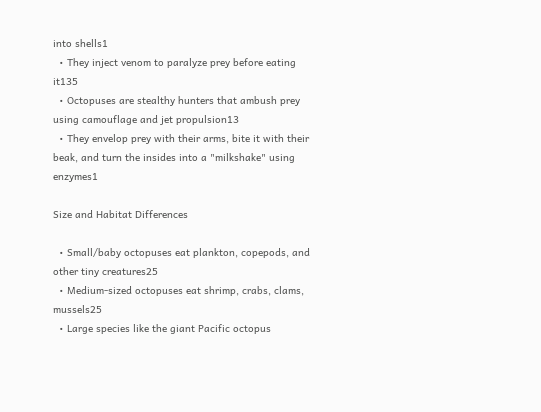into shells1
  • They inject venom to paralyze prey before eating it135
  • Octopuses are stealthy hunters that ambush prey using camouflage and jet propulsion13
  • They envelop prey with their arms, bite it with their beak, and turn the insides into a "milkshake" using enzymes1

Size and Habitat Differences

  • Small/baby octopuses eat plankton, copepods, and other tiny creatures25
  • Medium-sized octopuses eat shrimp, crabs, clams, mussels25
  • Large species like the giant Pacific octopus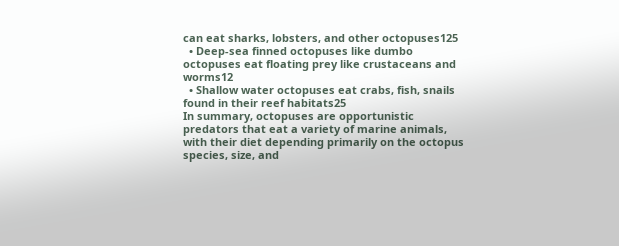can eat sharks, lobsters, and other octopuses125
  • Deep-sea finned octopuses like dumbo octopuses eat floating prey like crustaceans and worms12
  • Shallow water octopuses eat crabs, fish, snails found in their reef habitats25
In summary, octopuses are opportunistic predators that eat a variety of marine animals, with their diet depending primarily on the octopus species, size, and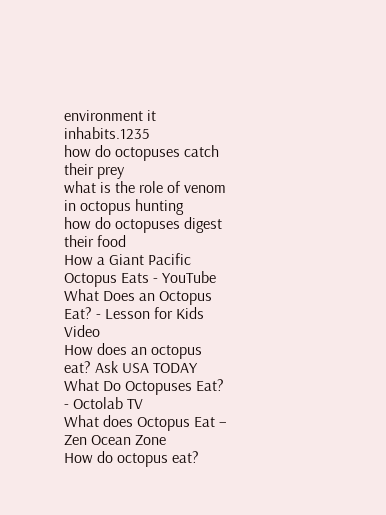environment it inhabits.1235
how do octopuses catch their prey
what is the role of venom in octopus hunting
how do octopuses digest their food
How a Giant Pacific Octopus Eats - YouTube
What Does an Octopus Eat? - Lesson for Kids Video
How does an octopus eat? Ask USA TODAY
What Do Octopuses Eat? - Octolab TV
What does Octopus Eat – Zen Ocean Zone
How do octopus eat?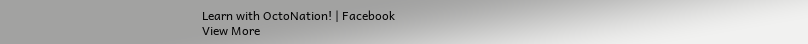Learn with OctoNation! | Facebook
View More